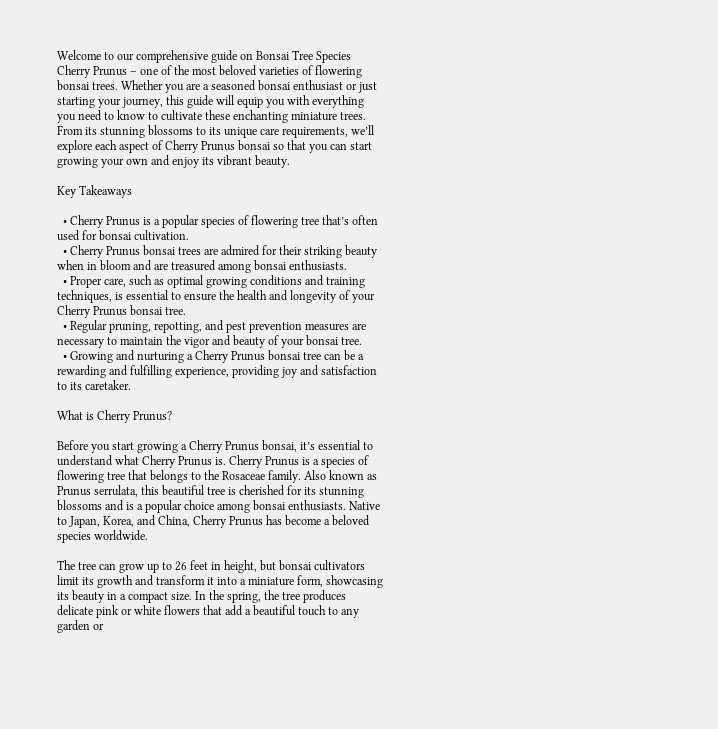Welcome to our comprehensive guide on Bonsai Tree Species Cherry Prunus – one of the most beloved varieties of flowering bonsai trees. Whether you are a seasoned bonsai enthusiast or just starting your journey, this guide will equip you with everything you need to know to cultivate these enchanting miniature trees. From its stunning blossoms to its unique care requirements, we’ll explore each aspect of Cherry Prunus bonsai so that you can start growing your own and enjoy its vibrant beauty.

Key Takeaways

  • Cherry Prunus is a popular species of flowering tree that’s often used for bonsai cultivation.
  • Cherry Prunus bonsai trees are admired for their striking beauty when in bloom and are treasured among bonsai enthusiasts.
  • Proper care, such as optimal growing conditions and training techniques, is essential to ensure the health and longevity of your Cherry Prunus bonsai tree.
  • Regular pruning, repotting, and pest prevention measures are necessary to maintain the vigor and beauty of your bonsai tree.
  • Growing and nurturing a Cherry Prunus bonsai tree can be a rewarding and fulfilling experience, providing joy and satisfaction to its caretaker.

What is Cherry Prunus?

Before you start growing a Cherry Prunus bonsai, it’s essential to understand what Cherry Prunus is. Cherry Prunus is a species of flowering tree that belongs to the Rosaceae family. Also known as Prunus serrulata, this beautiful tree is cherished for its stunning blossoms and is a popular choice among bonsai enthusiasts. Native to Japan, Korea, and China, Cherry Prunus has become a beloved species worldwide.

The tree can grow up to 26 feet in height, but bonsai cultivators limit its growth and transform it into a miniature form, showcasing its beauty in a compact size. In the spring, the tree produces delicate pink or white flowers that add a beautiful touch to any garden or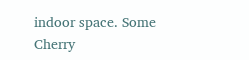indoor space. Some Cherry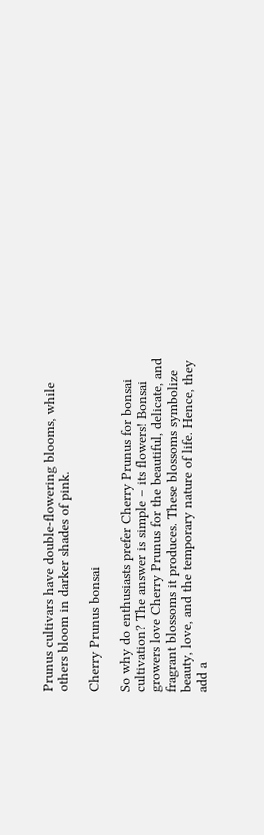Prunus cultivars have double-flowering blooms, while others bloom in darker shades of pink.

Cherry Prunus bonsai

So why do enthusiasts prefer Cherry Prunus for bonsai cultivation? The answer is simple – its flowers! Bonsai growers love Cherry Prunus for the beautiful, delicate, and fragrant blossoms it produces. These blossoms symbolize beauty, love, and the temporary nature of life. Hence, they add a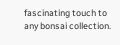fascinating touch to any bonsai collection.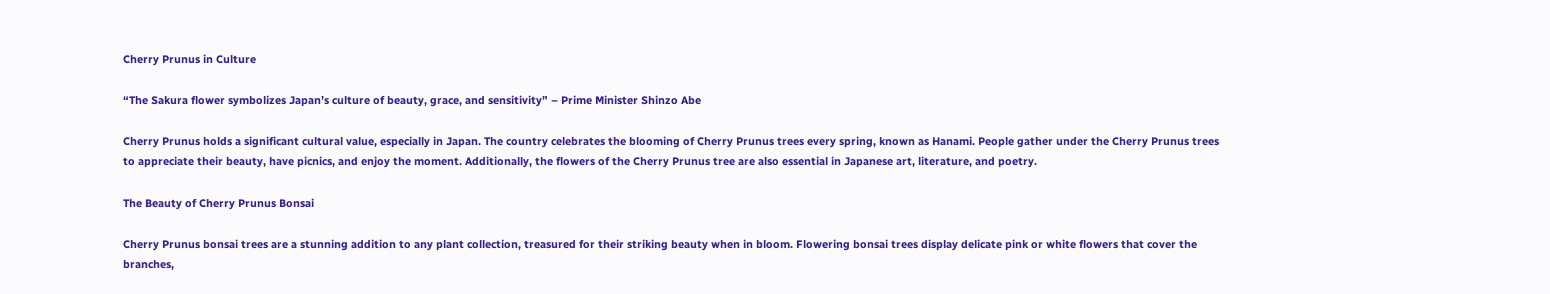Cherry Prunus in Culture

“The Sakura flower symbolizes Japan’s culture of beauty, grace, and sensitivity” – Prime Minister Shinzo Abe

Cherry Prunus holds a significant cultural value, especially in Japan. The country celebrates the blooming of Cherry Prunus trees every spring, known as Hanami. People gather under the Cherry Prunus trees to appreciate their beauty, have picnics, and enjoy the moment. Additionally, the flowers of the Cherry Prunus tree are also essential in Japanese art, literature, and poetry.

The Beauty of Cherry Prunus Bonsai

Cherry Prunus bonsai trees are a stunning addition to any plant collection, treasured for their striking beauty when in bloom. Flowering bonsai trees display delicate pink or white flowers that cover the branches,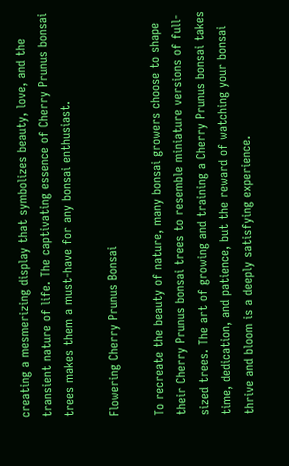creating a mesmerizing display that symbolizes beauty, love, and the transient nature of life. The captivating essence of Cherry Prunus bonsai trees makes them a must-have for any bonsai enthusiast.

Flowering Cherry Prunus Bonsai

To recreate the beauty of nature, many bonsai growers choose to shape their Cherry Prunus bonsai trees to resemble miniature versions of full-sized trees. The art of growing and training a Cherry Prunus bonsai takes time, dedication, and patience, but the reward of watching your bonsai thrive and bloom is a deeply satisfying experience.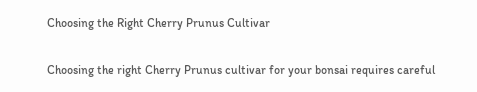Choosing the Right Cherry Prunus Cultivar

Choosing the right Cherry Prunus cultivar for your bonsai requires careful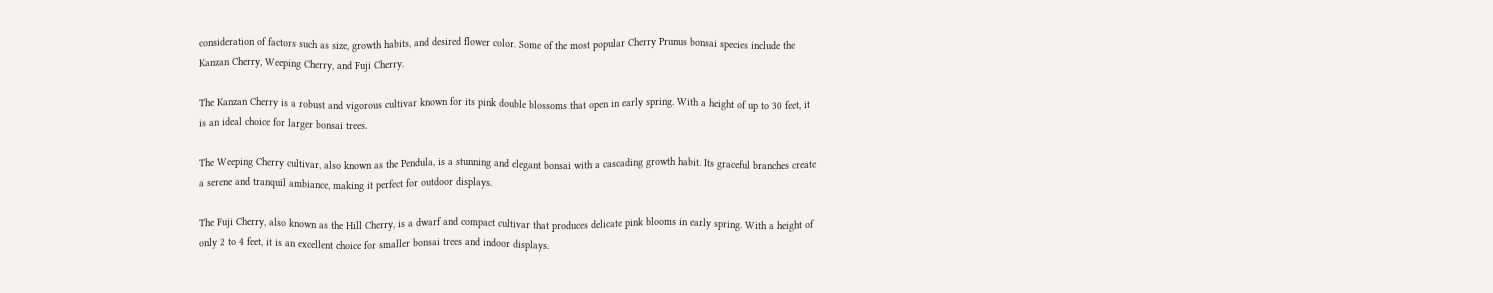consideration of factors such as size, growth habits, and desired flower color. Some of the most popular Cherry Prunus bonsai species include the Kanzan Cherry, Weeping Cherry, and Fuji Cherry.

The Kanzan Cherry is a robust and vigorous cultivar known for its pink double blossoms that open in early spring. With a height of up to 30 feet, it is an ideal choice for larger bonsai trees.

The Weeping Cherry cultivar, also known as the Pendula, is a stunning and elegant bonsai with a cascading growth habit. Its graceful branches create a serene and tranquil ambiance, making it perfect for outdoor displays.

The Fuji Cherry, also known as the Hill Cherry, is a dwarf and compact cultivar that produces delicate pink blooms in early spring. With a height of only 2 to 4 feet, it is an excellent choice for smaller bonsai trees and indoor displays.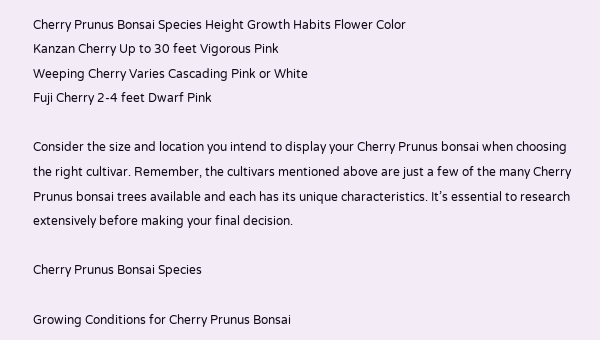Cherry Prunus Bonsai Species Height Growth Habits Flower Color
Kanzan Cherry Up to 30 feet Vigorous Pink
Weeping Cherry Varies Cascading Pink or White
Fuji Cherry 2-4 feet Dwarf Pink

Consider the size and location you intend to display your Cherry Prunus bonsai when choosing the right cultivar. Remember, the cultivars mentioned above are just a few of the many Cherry Prunus bonsai trees available and each has its unique characteristics. It’s essential to research extensively before making your final decision.

Cherry Prunus Bonsai Species

Growing Conditions for Cherry Prunus Bonsai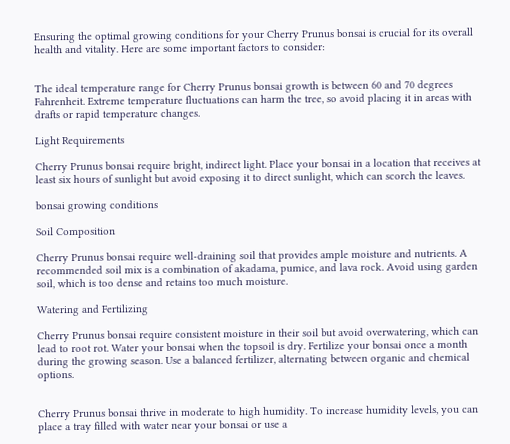Ensuring the optimal growing conditions for your Cherry Prunus bonsai is crucial for its overall health and vitality. Here are some important factors to consider:


The ideal temperature range for Cherry Prunus bonsai growth is between 60 and 70 degrees Fahrenheit. Extreme temperature fluctuations can harm the tree, so avoid placing it in areas with drafts or rapid temperature changes.

Light Requirements

Cherry Prunus bonsai require bright, indirect light. Place your bonsai in a location that receives at least six hours of sunlight but avoid exposing it to direct sunlight, which can scorch the leaves.

bonsai growing conditions

Soil Composition

Cherry Prunus bonsai require well-draining soil that provides ample moisture and nutrients. A recommended soil mix is a combination of akadama, pumice, and lava rock. Avoid using garden soil, which is too dense and retains too much moisture.

Watering and Fertilizing

Cherry Prunus bonsai require consistent moisture in their soil but avoid overwatering, which can lead to root rot. Water your bonsai when the topsoil is dry. Fertilize your bonsai once a month during the growing season. Use a balanced fertilizer, alternating between organic and chemical options.


Cherry Prunus bonsai thrive in moderate to high humidity. To increase humidity levels, you can place a tray filled with water near your bonsai or use a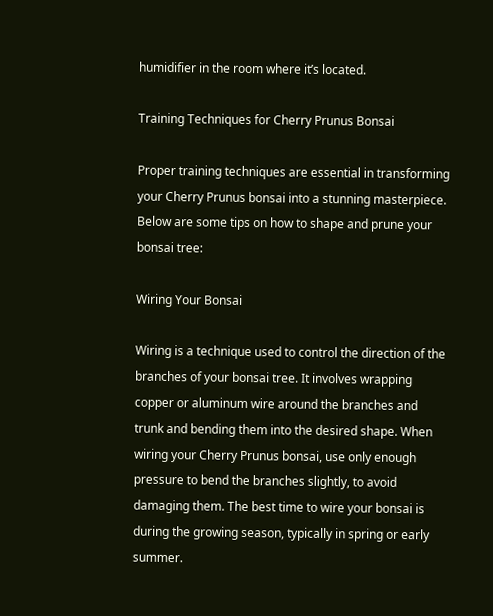humidifier in the room where it’s located.

Training Techniques for Cherry Prunus Bonsai

Proper training techniques are essential in transforming your Cherry Prunus bonsai into a stunning masterpiece. Below are some tips on how to shape and prune your bonsai tree:

Wiring Your Bonsai

Wiring is a technique used to control the direction of the branches of your bonsai tree. It involves wrapping copper or aluminum wire around the branches and trunk and bending them into the desired shape. When wiring your Cherry Prunus bonsai, use only enough pressure to bend the branches slightly, to avoid damaging them. The best time to wire your bonsai is during the growing season, typically in spring or early summer.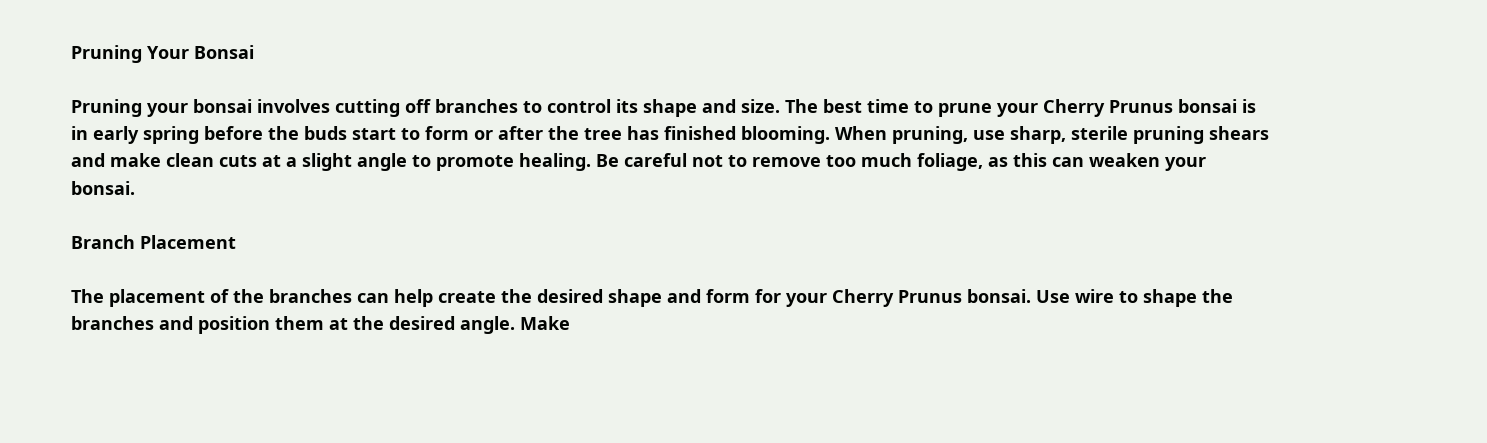Pruning Your Bonsai

Pruning your bonsai involves cutting off branches to control its shape and size. The best time to prune your Cherry Prunus bonsai is in early spring before the buds start to form or after the tree has finished blooming. When pruning, use sharp, sterile pruning shears and make clean cuts at a slight angle to promote healing. Be careful not to remove too much foliage, as this can weaken your bonsai.

Branch Placement

The placement of the branches can help create the desired shape and form for your Cherry Prunus bonsai. Use wire to shape the branches and position them at the desired angle. Make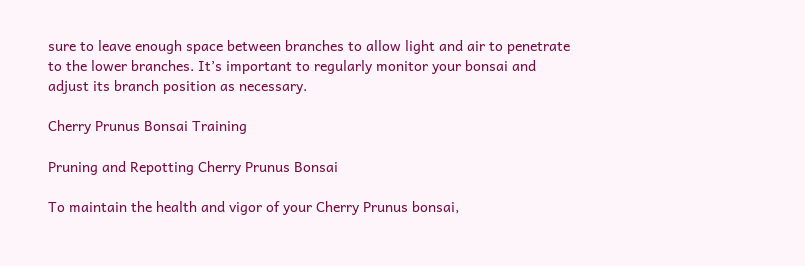sure to leave enough space between branches to allow light and air to penetrate to the lower branches. It’s important to regularly monitor your bonsai and adjust its branch position as necessary.

Cherry Prunus Bonsai Training

Pruning and Repotting Cherry Prunus Bonsai

To maintain the health and vigor of your Cherry Prunus bonsai,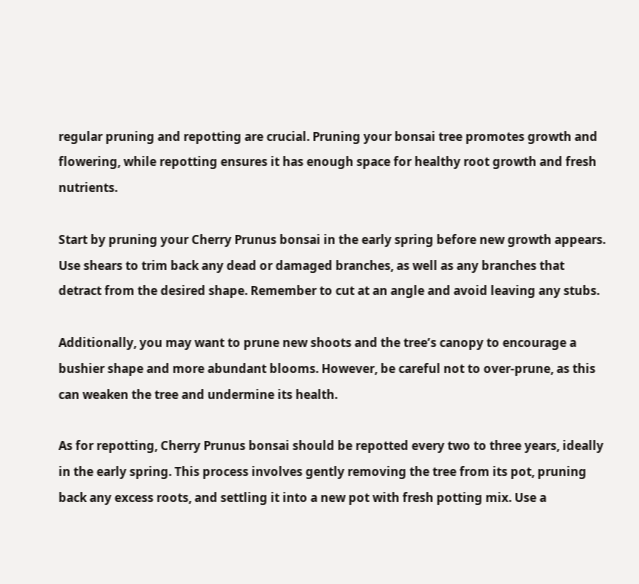regular pruning and repotting are crucial. Pruning your bonsai tree promotes growth and flowering, while repotting ensures it has enough space for healthy root growth and fresh nutrients.

Start by pruning your Cherry Prunus bonsai in the early spring before new growth appears. Use shears to trim back any dead or damaged branches, as well as any branches that detract from the desired shape. Remember to cut at an angle and avoid leaving any stubs.

Additionally, you may want to prune new shoots and the tree’s canopy to encourage a bushier shape and more abundant blooms. However, be careful not to over-prune, as this can weaken the tree and undermine its health.

As for repotting, Cherry Prunus bonsai should be repotted every two to three years, ideally in the early spring. This process involves gently removing the tree from its pot, pruning back any excess roots, and settling it into a new pot with fresh potting mix. Use a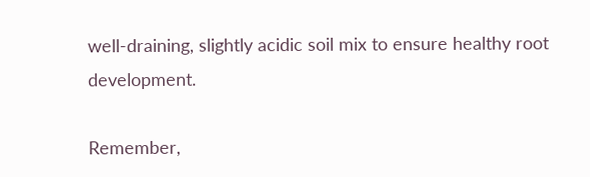well-draining, slightly acidic soil mix to ensure healthy root development.

Remember,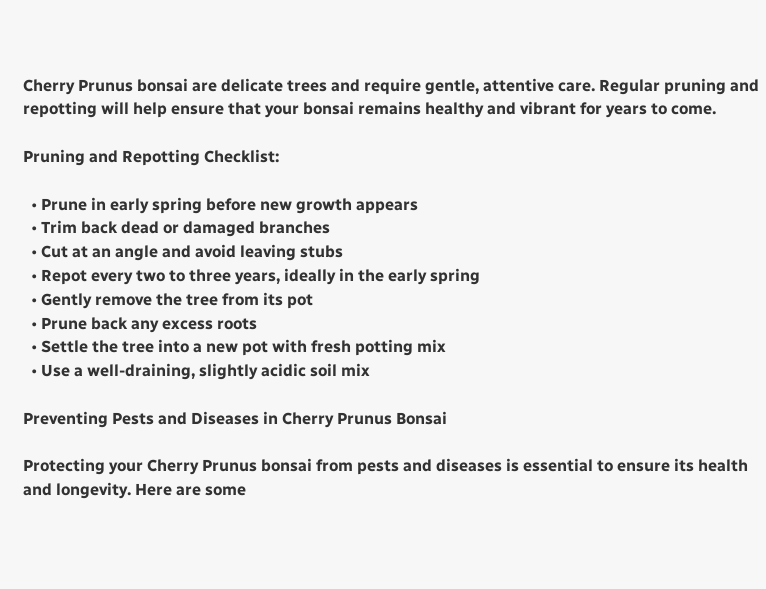Cherry Prunus bonsai are delicate trees and require gentle, attentive care. Regular pruning and repotting will help ensure that your bonsai remains healthy and vibrant for years to come.

Pruning and Repotting Checklist:

  • Prune in early spring before new growth appears
  • Trim back dead or damaged branches
  • Cut at an angle and avoid leaving stubs
  • Repot every two to three years, ideally in the early spring
  • Gently remove the tree from its pot
  • Prune back any excess roots
  • Settle the tree into a new pot with fresh potting mix
  • Use a well-draining, slightly acidic soil mix

Preventing Pests and Diseases in Cherry Prunus Bonsai

Protecting your Cherry Prunus bonsai from pests and diseases is essential to ensure its health and longevity. Here are some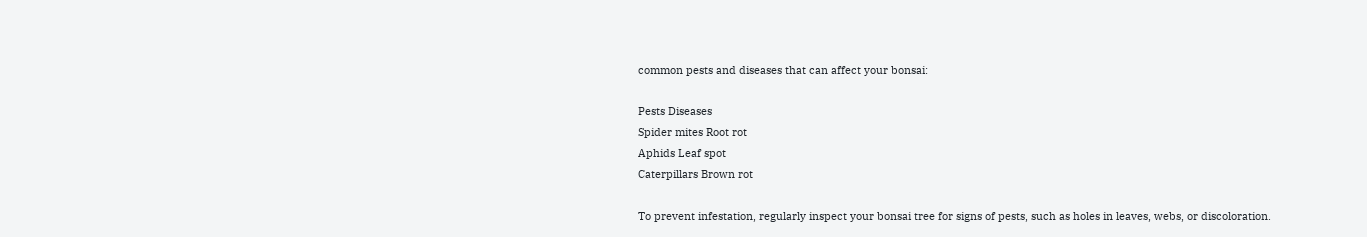common pests and diseases that can affect your bonsai:

Pests Diseases
Spider mites Root rot
Aphids Leaf spot
Caterpillars Brown rot

To prevent infestation, regularly inspect your bonsai tree for signs of pests, such as holes in leaves, webs, or discoloration.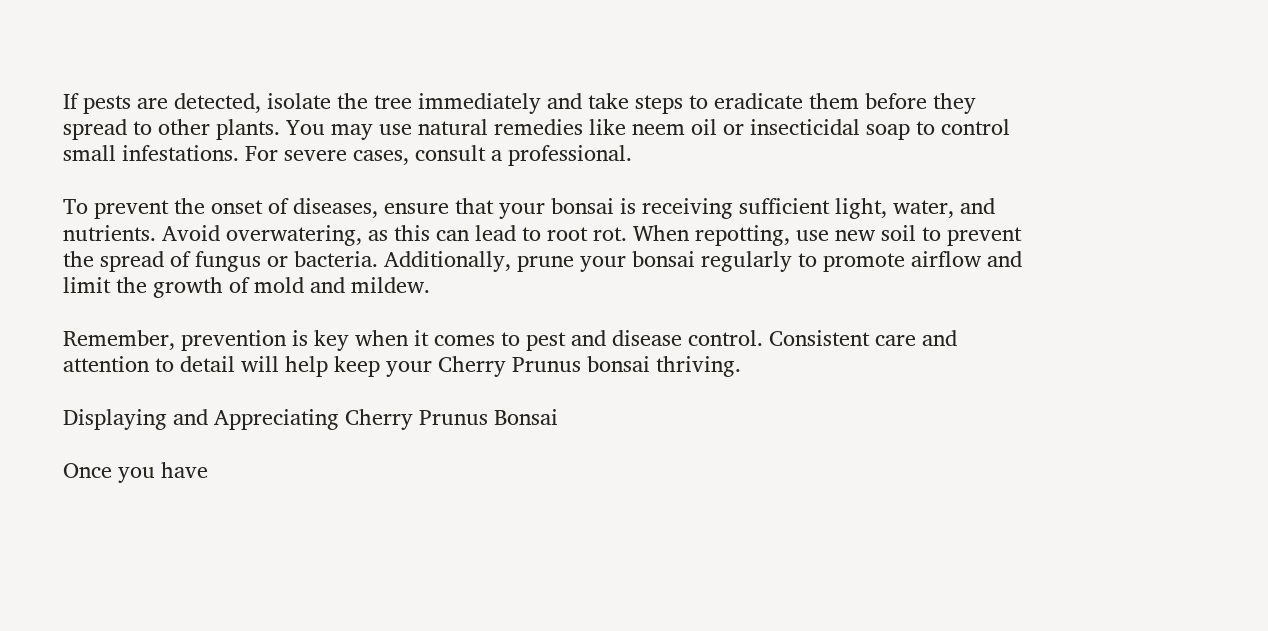If pests are detected, isolate the tree immediately and take steps to eradicate them before they spread to other plants. You may use natural remedies like neem oil or insecticidal soap to control small infestations. For severe cases, consult a professional.

To prevent the onset of diseases, ensure that your bonsai is receiving sufficient light, water, and nutrients. Avoid overwatering, as this can lead to root rot. When repotting, use new soil to prevent the spread of fungus or bacteria. Additionally, prune your bonsai regularly to promote airflow and limit the growth of mold and mildew.

Remember, prevention is key when it comes to pest and disease control. Consistent care and attention to detail will help keep your Cherry Prunus bonsai thriving.

Displaying and Appreciating Cherry Prunus Bonsai

Once you have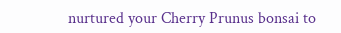nurtured your Cherry Prunus bonsai to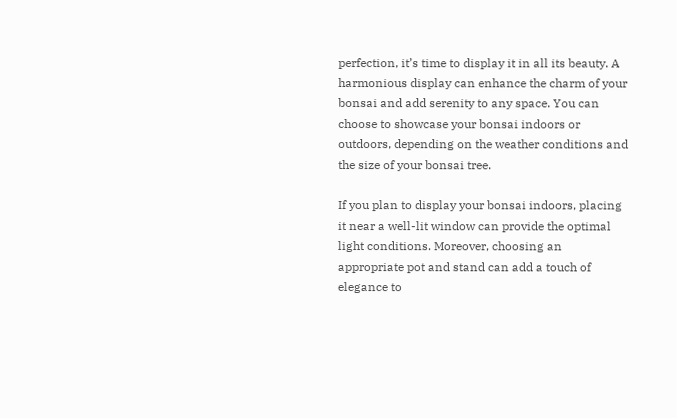perfection, it’s time to display it in all its beauty. A harmonious display can enhance the charm of your bonsai and add serenity to any space. You can choose to showcase your bonsai indoors or outdoors, depending on the weather conditions and the size of your bonsai tree.

If you plan to display your bonsai indoors, placing it near a well-lit window can provide the optimal light conditions. Moreover, choosing an appropriate pot and stand can add a touch of elegance to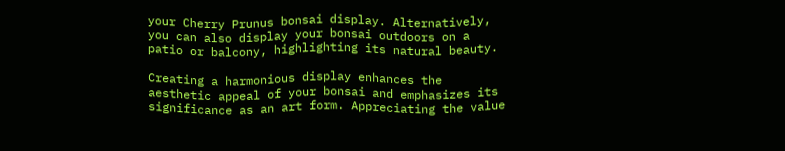your Cherry Prunus bonsai display. Alternatively, you can also display your bonsai outdoors on a patio or balcony, highlighting its natural beauty.

Creating a harmonious display enhances the aesthetic appeal of your bonsai and emphasizes its significance as an art form. Appreciating the value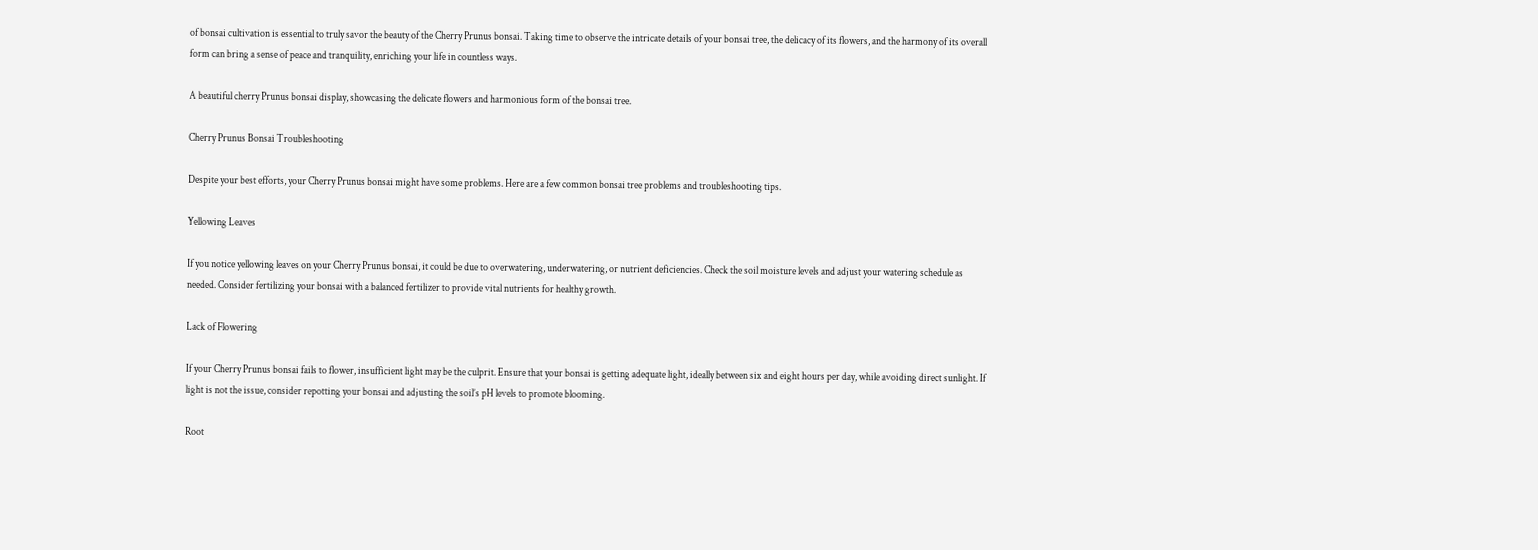of bonsai cultivation is essential to truly savor the beauty of the Cherry Prunus bonsai. Taking time to observe the intricate details of your bonsai tree, the delicacy of its flowers, and the harmony of its overall form can bring a sense of peace and tranquility, enriching your life in countless ways.

A beautiful cherry Prunus bonsai display, showcasing the delicate flowers and harmonious form of the bonsai tree.

Cherry Prunus Bonsai Troubleshooting

Despite your best efforts, your Cherry Prunus bonsai might have some problems. Here are a few common bonsai tree problems and troubleshooting tips.

Yellowing Leaves

If you notice yellowing leaves on your Cherry Prunus bonsai, it could be due to overwatering, underwatering, or nutrient deficiencies. Check the soil moisture levels and adjust your watering schedule as needed. Consider fertilizing your bonsai with a balanced fertilizer to provide vital nutrients for healthy growth.

Lack of Flowering

If your Cherry Prunus bonsai fails to flower, insufficient light may be the culprit. Ensure that your bonsai is getting adequate light, ideally between six and eight hours per day, while avoiding direct sunlight. If light is not the issue, consider repotting your bonsai and adjusting the soil’s pH levels to promote blooming.

Root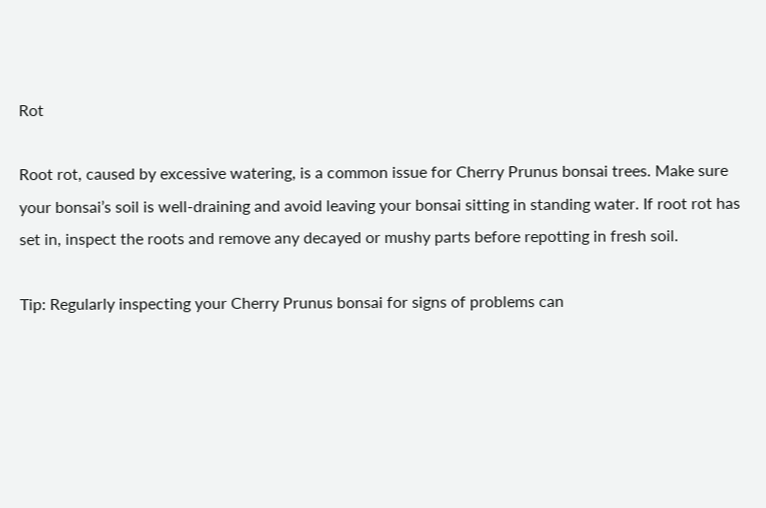Rot

Root rot, caused by excessive watering, is a common issue for Cherry Prunus bonsai trees. Make sure your bonsai’s soil is well-draining and avoid leaving your bonsai sitting in standing water. If root rot has set in, inspect the roots and remove any decayed or mushy parts before repotting in fresh soil.

Tip: Regularly inspecting your Cherry Prunus bonsai for signs of problems can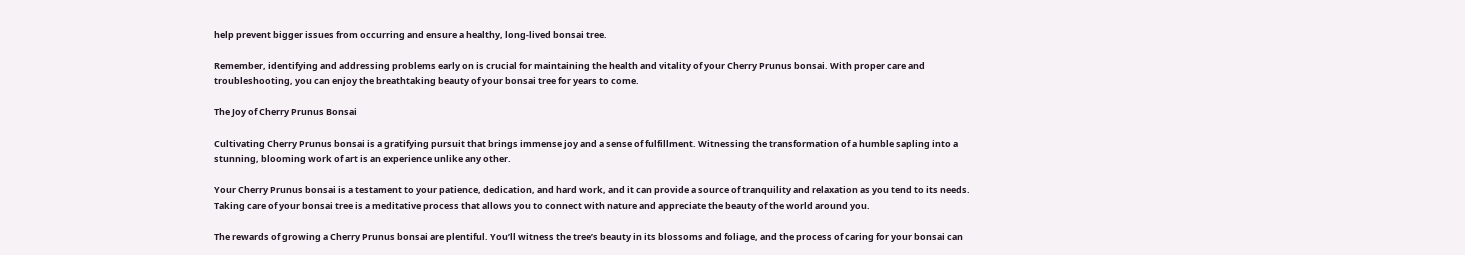help prevent bigger issues from occurring and ensure a healthy, long-lived bonsai tree.

Remember, identifying and addressing problems early on is crucial for maintaining the health and vitality of your Cherry Prunus bonsai. With proper care and troubleshooting, you can enjoy the breathtaking beauty of your bonsai tree for years to come.

The Joy of Cherry Prunus Bonsai

Cultivating Cherry Prunus bonsai is a gratifying pursuit that brings immense joy and a sense of fulfillment. Witnessing the transformation of a humble sapling into a stunning, blooming work of art is an experience unlike any other.

Your Cherry Prunus bonsai is a testament to your patience, dedication, and hard work, and it can provide a source of tranquility and relaxation as you tend to its needs. Taking care of your bonsai tree is a meditative process that allows you to connect with nature and appreciate the beauty of the world around you.

The rewards of growing a Cherry Prunus bonsai are plentiful. You’ll witness the tree’s beauty in its blossoms and foliage, and the process of caring for your bonsai can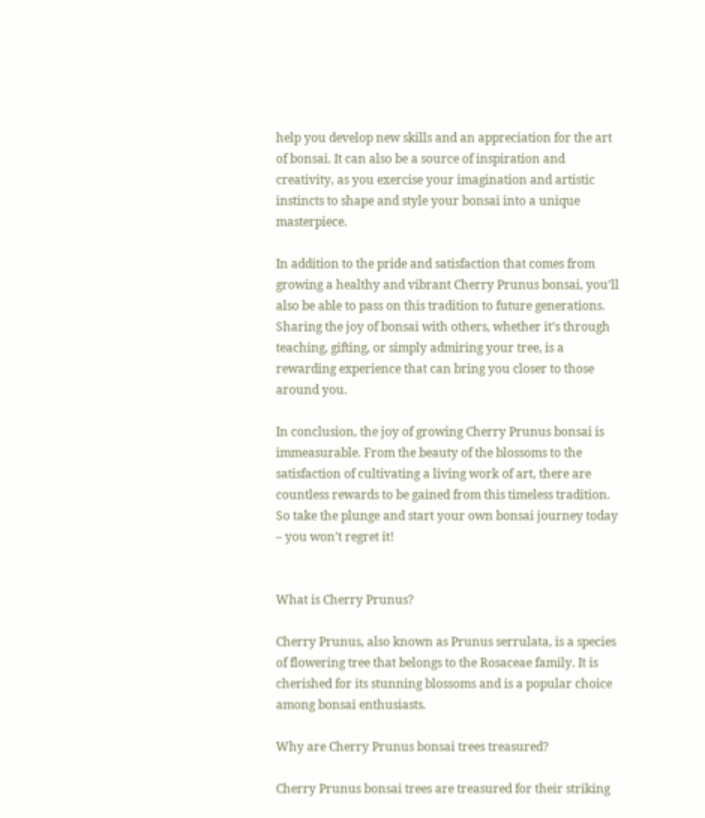help you develop new skills and an appreciation for the art of bonsai. It can also be a source of inspiration and creativity, as you exercise your imagination and artistic instincts to shape and style your bonsai into a unique masterpiece.

In addition to the pride and satisfaction that comes from growing a healthy and vibrant Cherry Prunus bonsai, you’ll also be able to pass on this tradition to future generations. Sharing the joy of bonsai with others, whether it’s through teaching, gifting, or simply admiring your tree, is a rewarding experience that can bring you closer to those around you.

In conclusion, the joy of growing Cherry Prunus bonsai is immeasurable. From the beauty of the blossoms to the satisfaction of cultivating a living work of art, there are countless rewards to be gained from this timeless tradition. So take the plunge and start your own bonsai journey today – you won’t regret it!


What is Cherry Prunus?

Cherry Prunus, also known as Prunus serrulata, is a species of flowering tree that belongs to the Rosaceae family. It is cherished for its stunning blossoms and is a popular choice among bonsai enthusiasts.

Why are Cherry Prunus bonsai trees treasured?

Cherry Prunus bonsai trees are treasured for their striking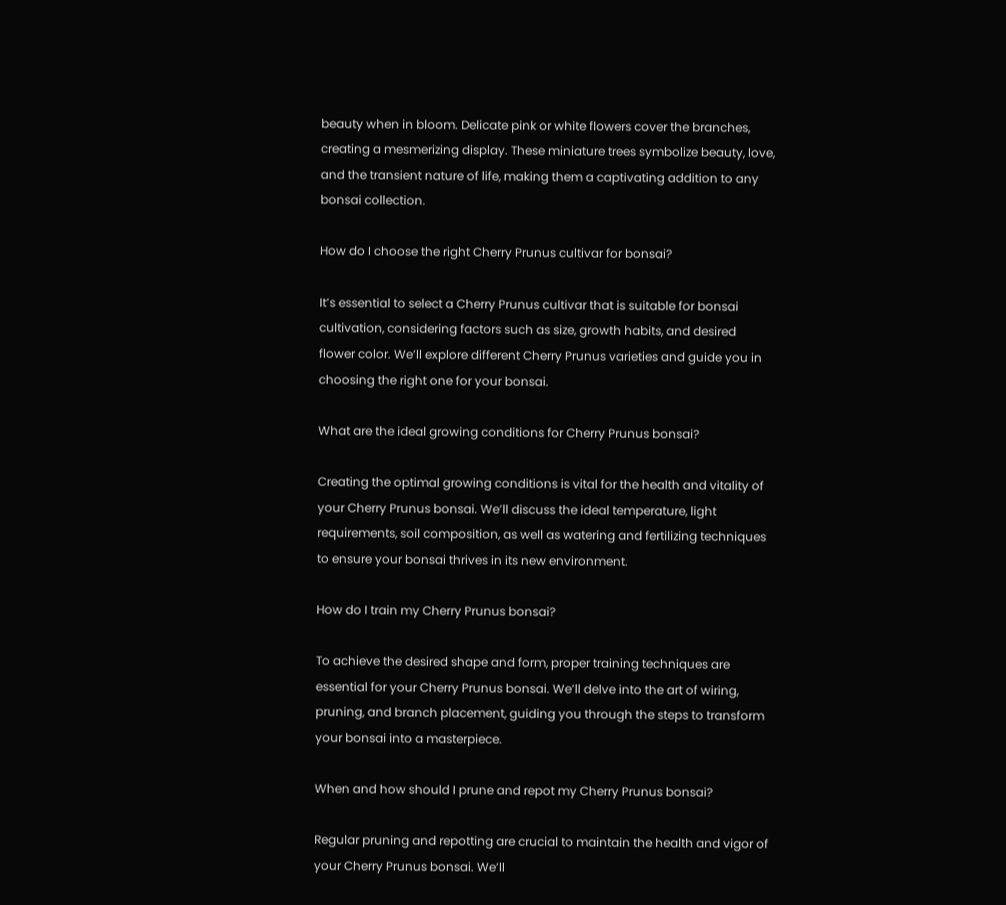beauty when in bloom. Delicate pink or white flowers cover the branches, creating a mesmerizing display. These miniature trees symbolize beauty, love, and the transient nature of life, making them a captivating addition to any bonsai collection.

How do I choose the right Cherry Prunus cultivar for bonsai?

It’s essential to select a Cherry Prunus cultivar that is suitable for bonsai cultivation, considering factors such as size, growth habits, and desired flower color. We’ll explore different Cherry Prunus varieties and guide you in choosing the right one for your bonsai.

What are the ideal growing conditions for Cherry Prunus bonsai?

Creating the optimal growing conditions is vital for the health and vitality of your Cherry Prunus bonsai. We’ll discuss the ideal temperature, light requirements, soil composition, as well as watering and fertilizing techniques to ensure your bonsai thrives in its new environment.

How do I train my Cherry Prunus bonsai?

To achieve the desired shape and form, proper training techniques are essential for your Cherry Prunus bonsai. We’ll delve into the art of wiring, pruning, and branch placement, guiding you through the steps to transform your bonsai into a masterpiece.

When and how should I prune and repot my Cherry Prunus bonsai?

Regular pruning and repotting are crucial to maintain the health and vigor of your Cherry Prunus bonsai. We’ll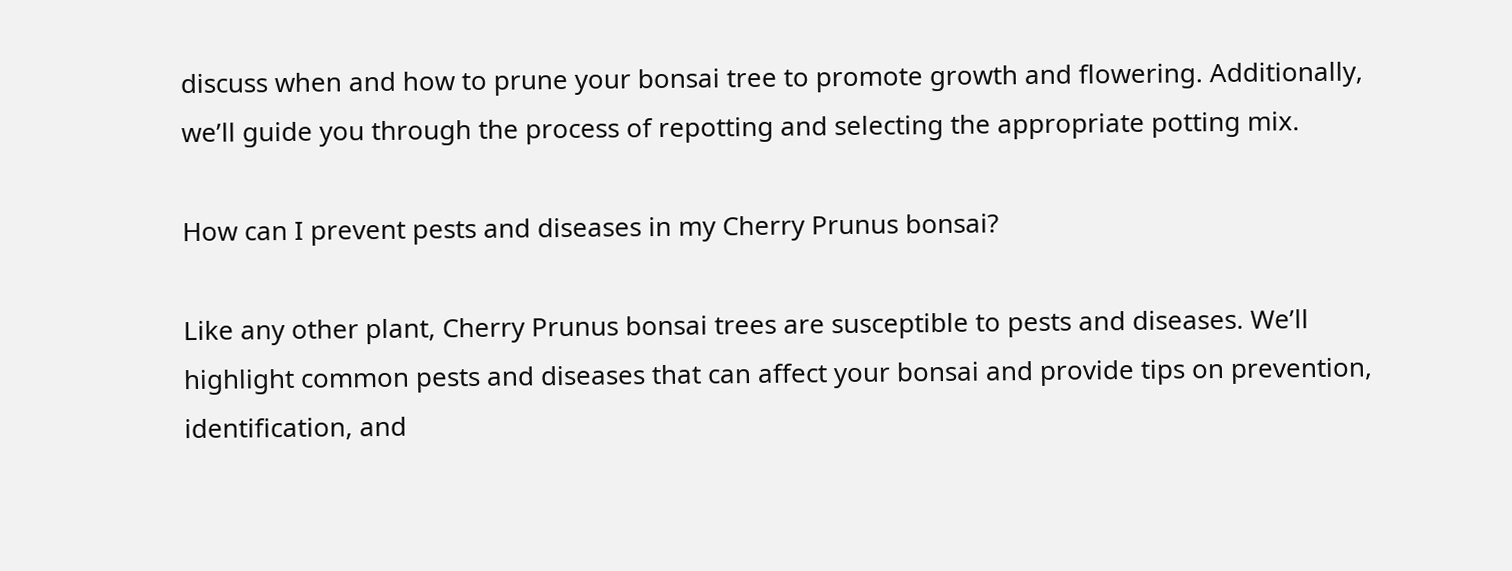discuss when and how to prune your bonsai tree to promote growth and flowering. Additionally, we’ll guide you through the process of repotting and selecting the appropriate potting mix.

How can I prevent pests and diseases in my Cherry Prunus bonsai?

Like any other plant, Cherry Prunus bonsai trees are susceptible to pests and diseases. We’ll highlight common pests and diseases that can affect your bonsai and provide tips on prevention, identification, and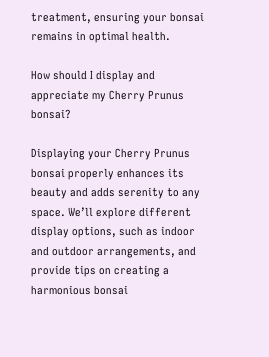treatment, ensuring your bonsai remains in optimal health.

How should I display and appreciate my Cherry Prunus bonsai?

Displaying your Cherry Prunus bonsai properly enhances its beauty and adds serenity to any space. We’ll explore different display options, such as indoor and outdoor arrangements, and provide tips on creating a harmonious bonsai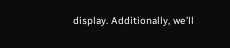display. Additionally, we’ll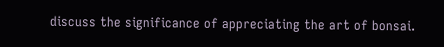discuss the significance of appreciating the art of bonsai.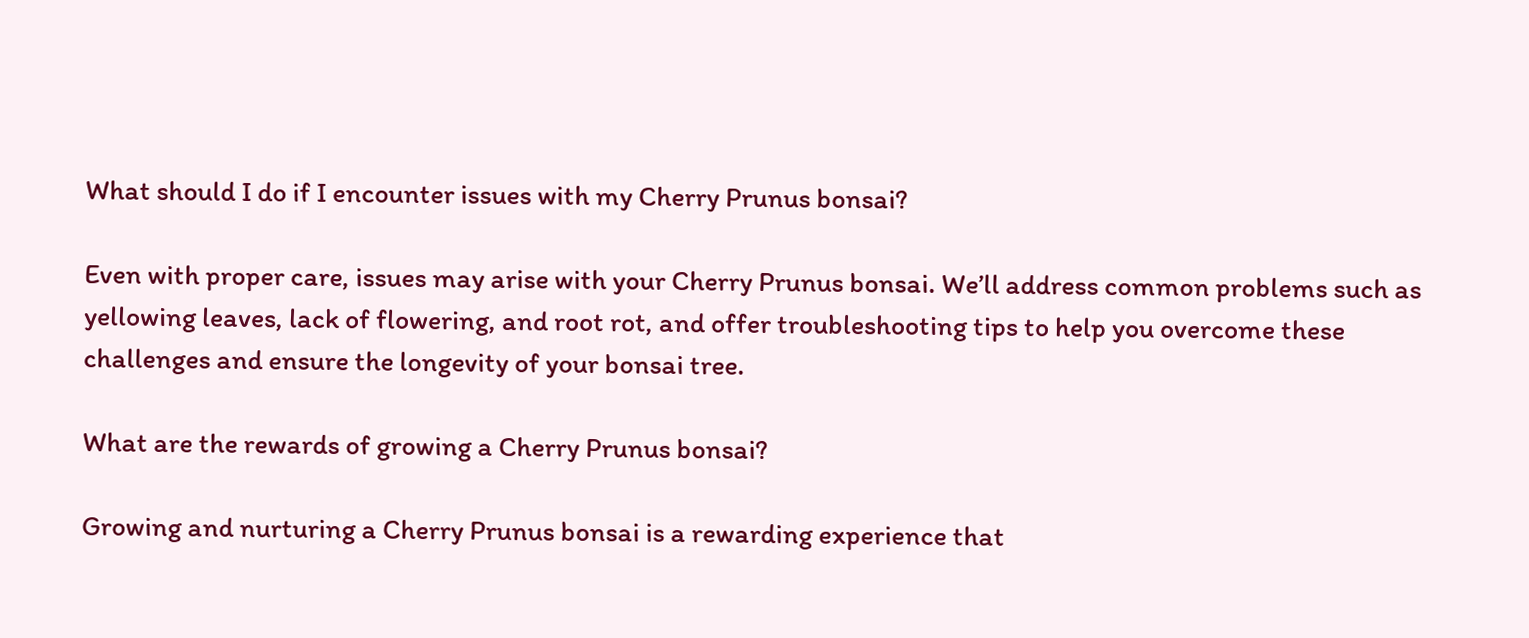What should I do if I encounter issues with my Cherry Prunus bonsai?

Even with proper care, issues may arise with your Cherry Prunus bonsai. We’ll address common problems such as yellowing leaves, lack of flowering, and root rot, and offer troubleshooting tips to help you overcome these challenges and ensure the longevity of your bonsai tree.

What are the rewards of growing a Cherry Prunus bonsai?

Growing and nurturing a Cherry Prunus bonsai is a rewarding experience that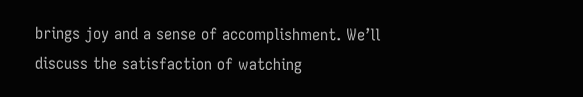brings joy and a sense of accomplishment. We’ll discuss the satisfaction of watching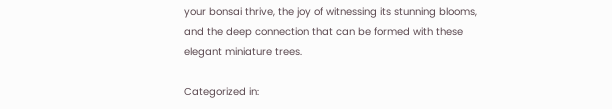your bonsai thrive, the joy of witnessing its stunning blooms, and the deep connection that can be formed with these elegant miniature trees.

Categorized in: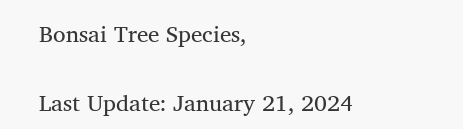Bonsai Tree Species,

Last Update: January 21, 2024